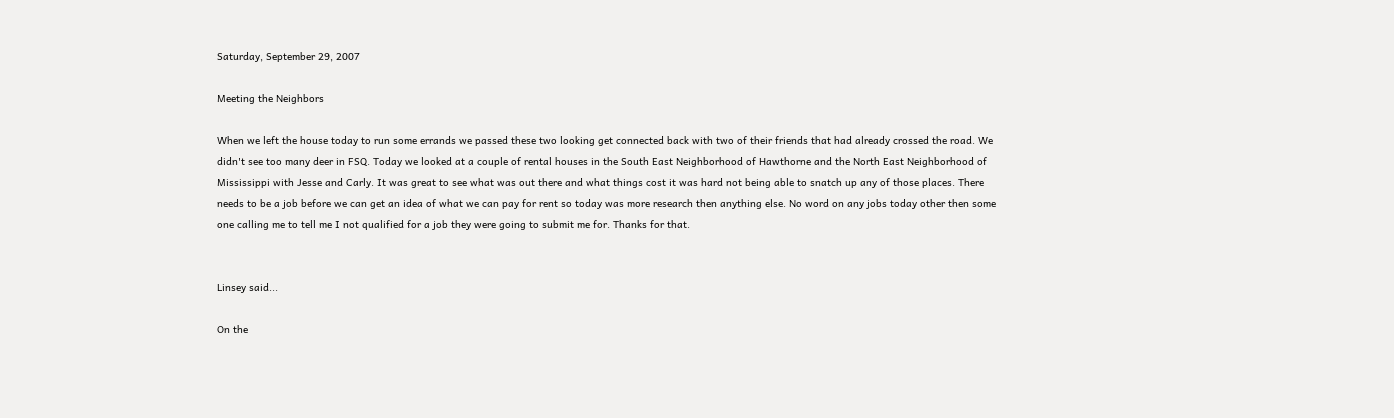Saturday, September 29, 2007

Meeting the Neighbors

When we left the house today to run some errands we passed these two looking get connected back with two of their friends that had already crossed the road. We didn't see too many deer in FSQ. Today we looked at a couple of rental houses in the South East Neighborhood of Hawthorne and the North East Neighborhood of Mississippi with Jesse and Carly. It was great to see what was out there and what things cost it was hard not being able to snatch up any of those places. There needs to be a job before we can get an idea of what we can pay for rent so today was more research then anything else. No word on any jobs today other then some one calling me to tell me I not qualified for a job they were going to submit me for. Thanks for that.


Linsey said...

On the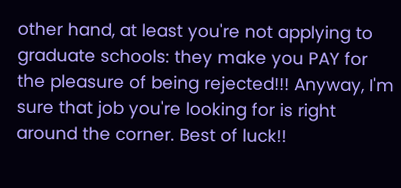other hand, at least you're not applying to graduate schools: they make you PAY for the pleasure of being rejected!!! Anyway, I'm sure that job you're looking for is right around the corner. Best of luck!!